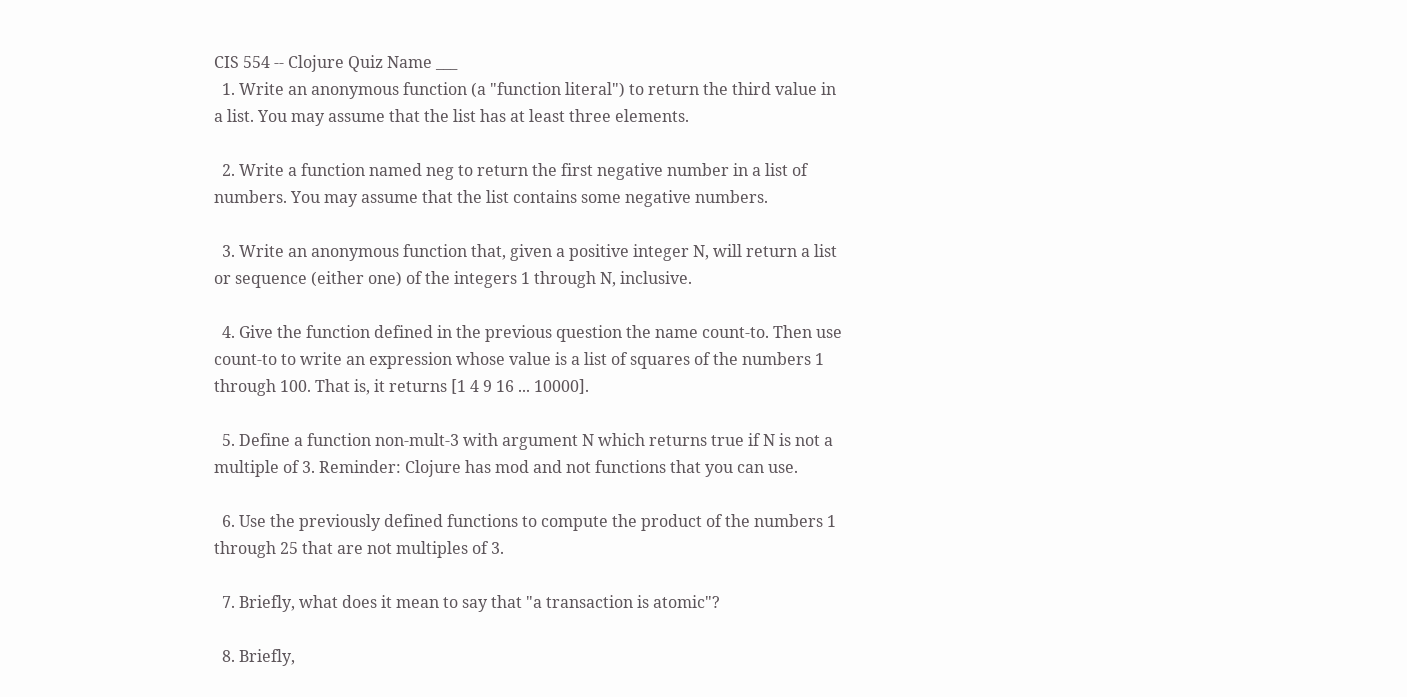CIS 554 -- Clojure Quiz Name ___
  1. Write an anonymous function (a "function literal") to return the third value in a list. You may assume that the list has at least three elements.

  2. Write a function named neg to return the first negative number in a list of numbers. You may assume that the list contains some negative numbers.

  3. Write an anonymous function that, given a positive integer N, will return a list or sequence (either one) of the integers 1 through N, inclusive.

  4. Give the function defined in the previous question the name count-to. Then use count-to to write an expression whose value is a list of squares of the numbers 1 through 100. That is, it returns [1 4 9 16 ... 10000].

  5. Define a function non-mult-3 with argument N which returns true if N is not a multiple of 3. Reminder: Clojure has mod and not functions that you can use.

  6. Use the previously defined functions to compute the product of the numbers 1 through 25 that are not multiples of 3.

  7. Briefly, what does it mean to say that "a transaction is atomic"?

  8. Briefly,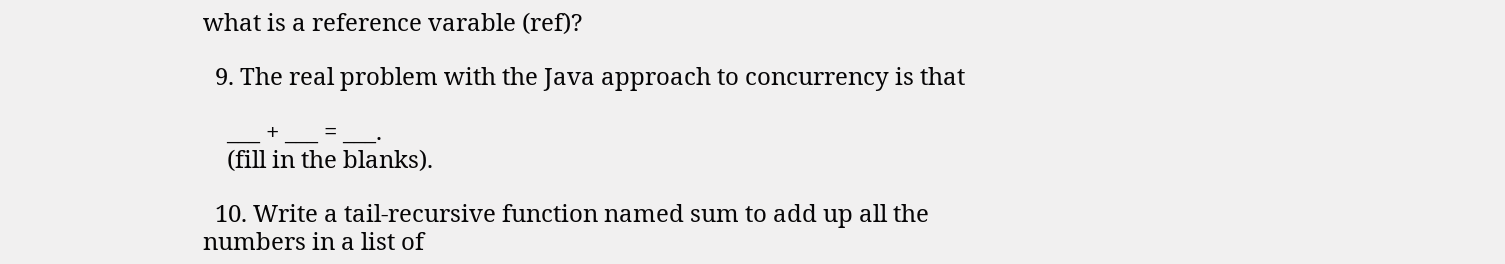what is a reference varable (ref)?

  9. The real problem with the Java approach to concurrency is that

    ___ + ___ = ___.
    (fill in the blanks).

  10. Write a tail-recursive function named sum to add up all the numbers in a list of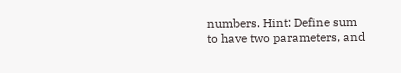numbers. Hint: Define sum to have two parameters, and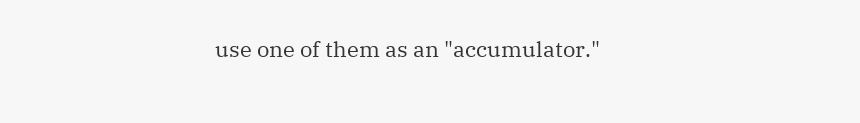use one of them as an "accumulator."